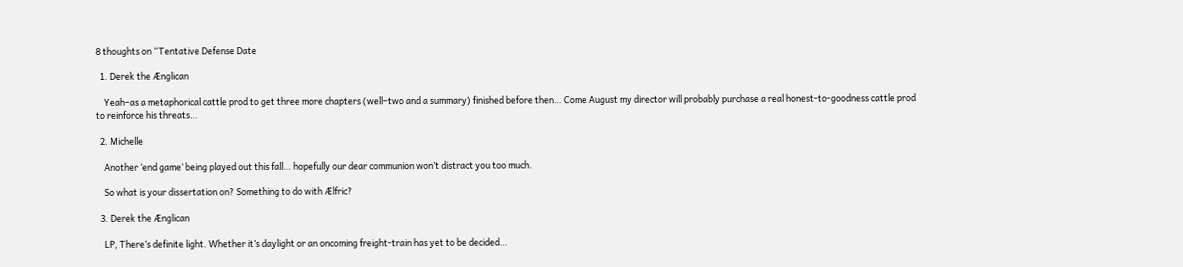8 thoughts on “Tentative Defense Date

  1. Derek the Ænglican

    Yeah–as a metaphorical cattle prod to get three more chapters (well–two and a summary) finished before then… Come August my director will probably purchase a real honest-to-goodness cattle prod to reinforce his threats…

  2. Michelle

    Another ‘end game’ being played out this fall… hopefully our dear communion won’t distract you too much.

    So what is your dissertation on? Something to do with Ælfric?

  3. Derek the Ænglican

    LP, There’s definite light. Whether it’s daylight or an oncoming freight-train has yet to be decided…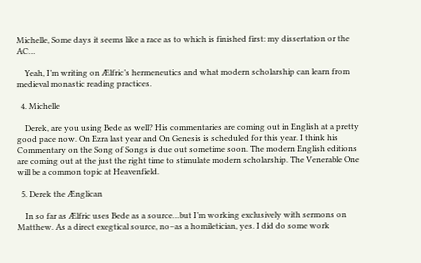Michelle, Some days it seems like a race as to which is finished first: my dissertation or the AC…

    Yeah, I’m writing on Ælfric’s hermeneutics and what modern scholarship can learn from medieval monastic reading practices.

  4. Michelle

    Derek, are you using Bede as well? His commentaries are coming out in English at a pretty good pace now. On Ezra last year and On Genesis is scheduled for this year. I think his Commentary on the Song of Songs is due out sometime soon. The modern English editions are coming out at the just the right time to stimulate modern scholarship. The Venerable One will be a common topic at Heavenfield.

  5. Derek the Ænglican

    In so far as Ælfric uses Bede as a source…but I’m working exclusively with sermons on Matthew. As a direct exegtical source, no–as a homiletician, yes. I did do some work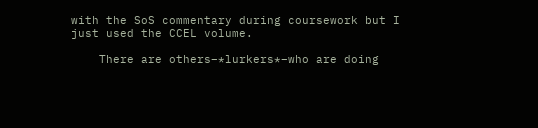with the SoS commentary during coursework but I just used the CCEL volume.

    There are others–*lurkers*–who are doing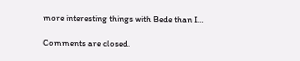more interesting things with Bede than I…

Comments are closed.